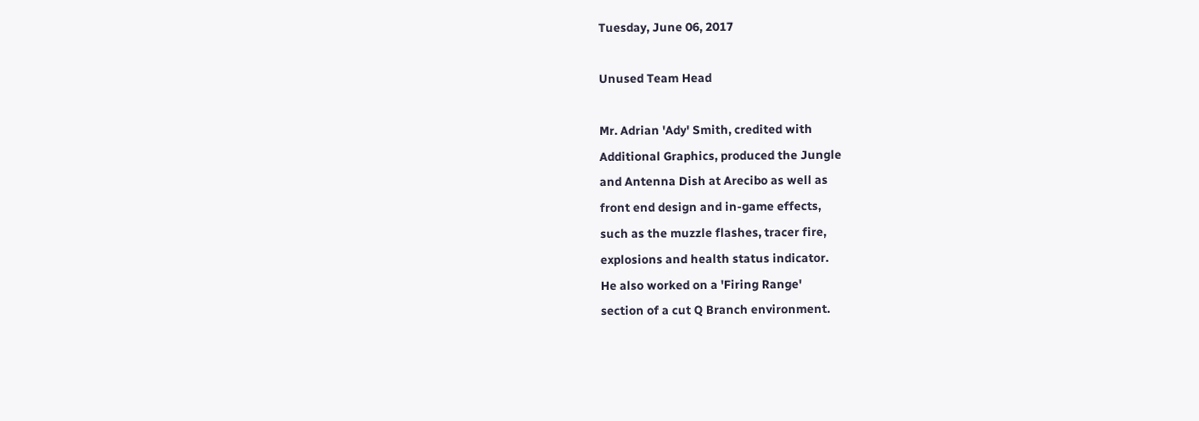Tuesday, June 06, 2017

Unused Team Head

Mr. Adrian 'Ady' Smith, credited with
Additional Graphics, produced the Jungle
and Antenna Dish at Arecibo as well as
front end design and in-game effects,
such as the muzzle flashes, tracer fire,
explosions and health status indicator.
He also worked on a 'Firing Range'
section of a cut Q Branch environment.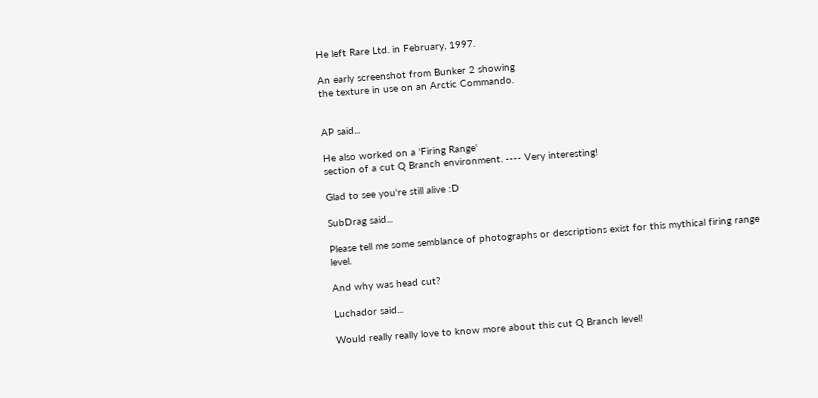He left Rare Ltd. in February, 1997.

An early screenshot from Bunker 2 showing
the texture in use on an Arctic Commando.


AP said...

He also worked on a 'Firing Range'
section of a cut Q Branch environment. ---- Very interesting!

Glad to see you're still alive :D

SubDrag said...

Please tell me some semblance of photographs or descriptions exist for this mythical firing range level.

And why was head cut?

Luchador said...

Would really really love to know more about this cut Q Branch level!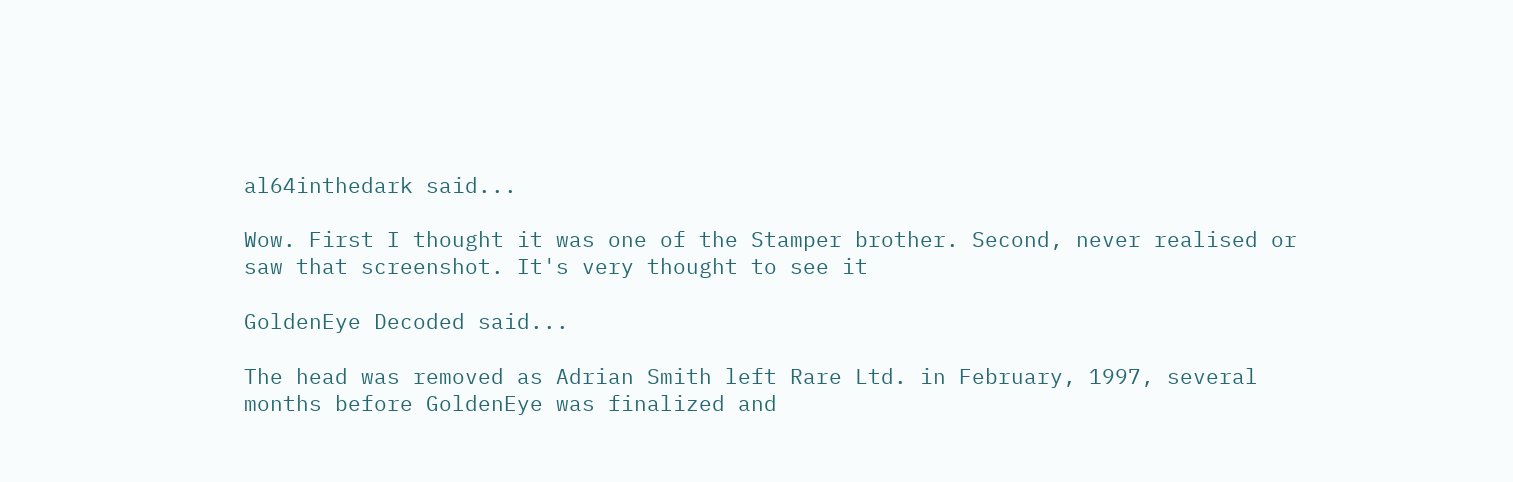al64inthedark said...

Wow. First I thought it was one of the Stamper brother. Second, never realised or saw that screenshot. It's very thought to see it

GoldenEye Decoded said...

The head was removed as Adrian Smith left Rare Ltd. in February, 1997, several months before GoldenEye was finalized and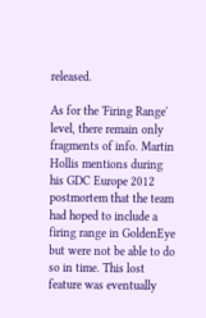released.

As for the 'Firing Range' level, there remain only fragments of info. Martin Hollis mentions during his GDC Europe 2012 postmortem that the team had hoped to include a firing range in GoldenEye but were not be able to do so in time. This lost feature was eventually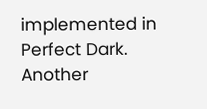implemented in Perfect Dark. Another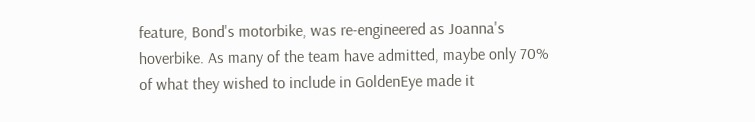feature, Bond's motorbike, was re-engineered as Joanna's hoverbike. As many of the team have admitted, maybe only 70% of what they wished to include in GoldenEye made it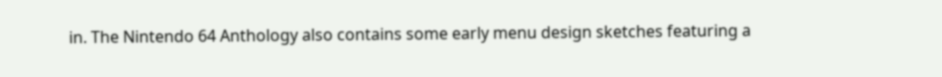in. The Nintendo 64 Anthology also contains some early menu design sketches featuring a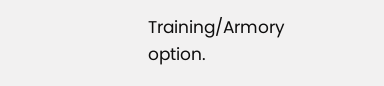Training/Armory option.